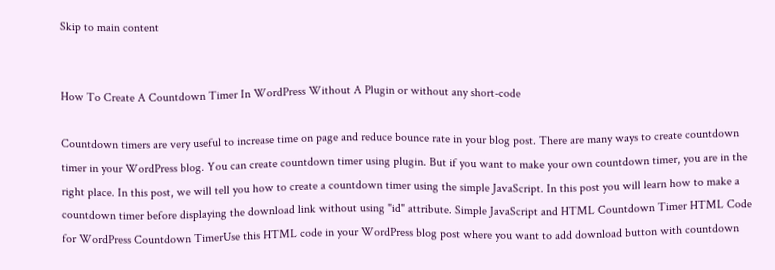Skip to main content


How To Create A Countdown Timer In WordPress Without A Plugin or without any short-code

Countdown timers are very useful to increase time on page and reduce bounce rate in your blog post. There are many ways to create countdown timer in your WordPress blog. You can create countdown timer using plugin. But if you want to make your own countdown timer, you are in the right place. In this post, we will tell you how to create a countdown timer using the simple JavaScript. In this post you will learn how to make a countdown timer before displaying the download link without using "id" attribute. Simple JavaScript and HTML Countdown Timer HTML Code for WordPress Countdown TimerUse this HTML code in your WordPress blog post where you want to add download button with countdown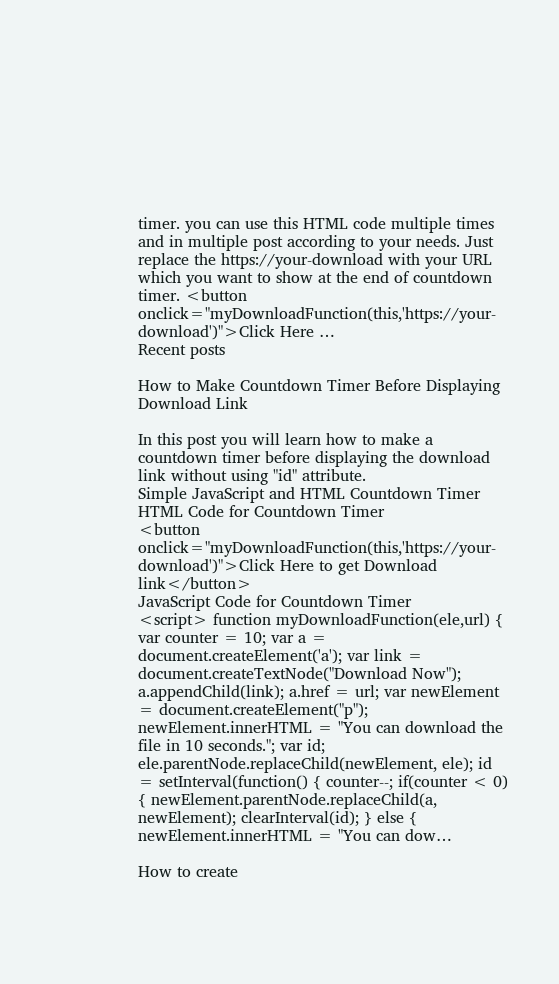timer. you can use this HTML code multiple times and in multiple post according to your needs. Just replace the https://your-download with your URL which you want to show at the end of countdown timer. <button onclick="myDownloadFunction(this,'https://your-download')">Click Here …
Recent posts

How to Make Countdown Timer Before Displaying Download Link

In this post you will learn how to make a countdown timer before displaying the download link without using "id" attribute.
Simple JavaScript and HTML Countdown Timer
HTML Code for Countdown Timer
<button onclick="myDownloadFunction(this,'https://your-download')">Click Here to get Download link</button>
JavaScript Code for Countdown Timer
<script> function myDownloadFunction(ele,url) { var counter = 10; var a = document.createElement('a'); var link = document.createTextNode("Download Now"); a.appendChild(link); a.href = url; var newElement = document.createElement("p"); newElement.innerHTML = "You can download the file in 10 seconds."; var id; ele.parentNode.replaceChild(newElement, ele); id = setInterval(function() { counter--; if(counter < 0) { newElement.parentNode.replaceChild(a, newElement); clearInterval(id); } else { newElement.innerHTML = "You can dow…

How to create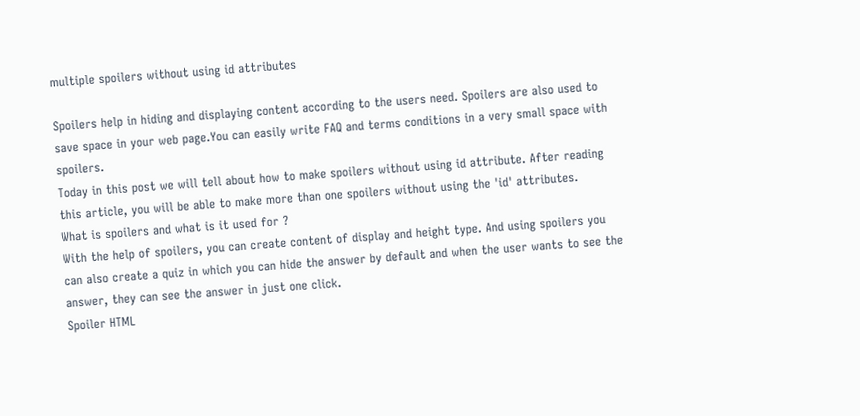multiple spoilers without using id attributes

Spoilers help in hiding and displaying content according to the users need. Spoilers are also used to save space in your web page.You can easily write FAQ and terms conditions in a very small space with spoilers.
Today in this post we will tell about how to make spoilers without using id attribute. After reading this article, you will be able to make more than one spoilers without using the 'id' attributes.
What is spoilers and what is it used for ?
With the help of spoilers, you can create content of display and height type. And using spoilers you can also create a quiz in which you can hide the answer by default and when the user wants to see the answer, they can see the answer in just one click.
Spoiler HTML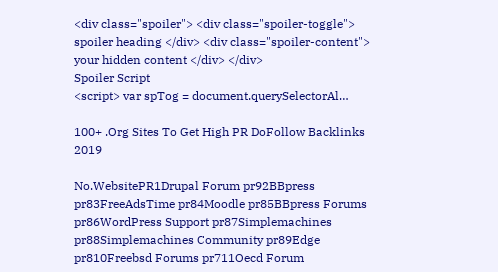<div class="spoiler"> <div class="spoiler-toggle"> spoiler heading </div> <div class="spoiler-content"> your hidden content </div> </div>
Spoiler Script
<script> var spTog = document.querySelectorAl…

100+ .Org Sites To Get High PR DoFollow Backlinks 2019

No.WebsitePR1Drupal Forum pr92BBpress pr83FreeAdsTime pr84Moodle pr85BBpress Forums pr86WordPress Support pr87Simplemachines pr88Simplemachines Community pr89Edge pr810Freebsd Forums pr711Oecd Forum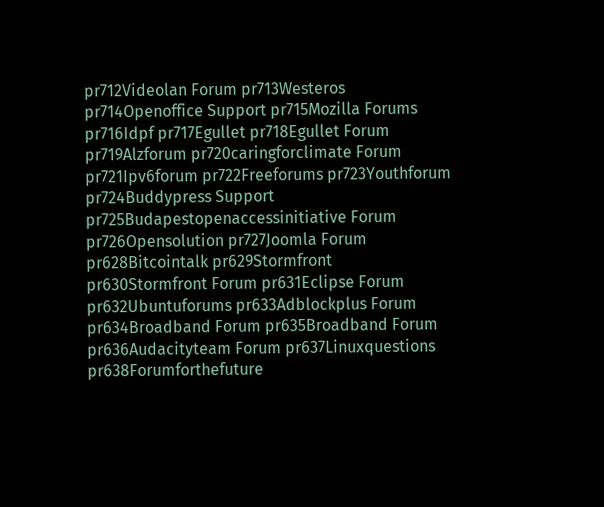pr712Videolan Forum pr713Westeros pr714Openoffice Support pr715Mozilla Forums pr716Idpf pr717Egullet pr718Egullet Forum pr719Alzforum pr720caringforclimate Forum pr721Ipv6forum pr722Freeforums pr723Youthforum pr724Buddypress Support pr725Budapestopenaccessinitiative Forum pr726Opensolution pr727Joomla Forum pr628Bitcointalk pr629Stormfront pr630Stormfront Forum pr631Eclipse Forum pr632Ubuntuforums pr633Adblockplus Forum pr634Broadband Forum pr635Broadband Forum pr636Audacityteam Forum pr637Linuxquestions pr638Forumforthefuture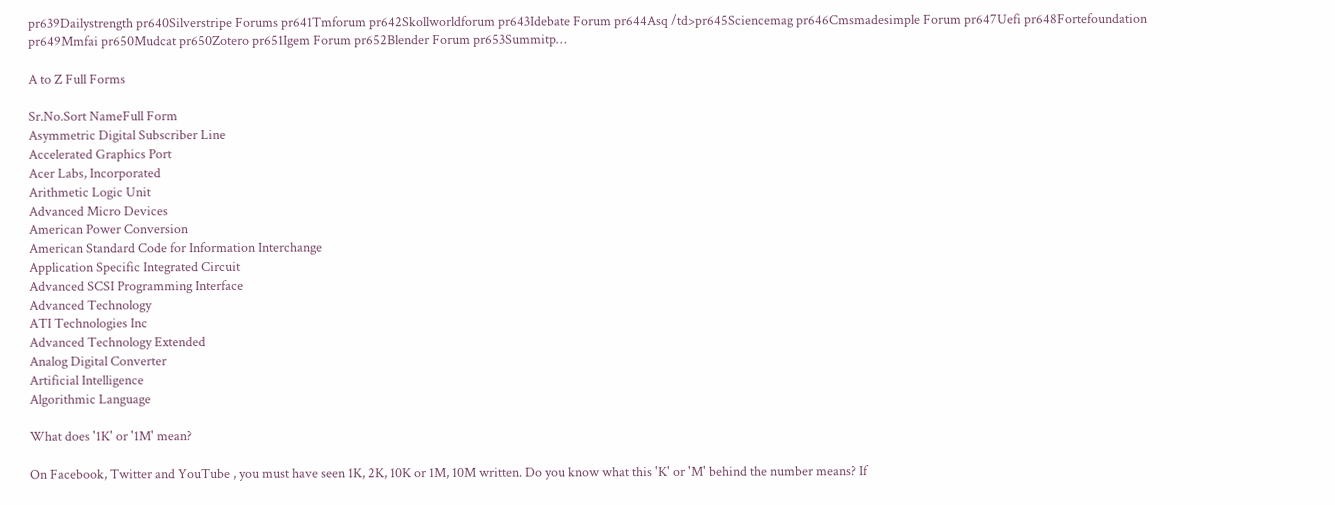pr639Dailystrength pr640Silverstripe Forums pr641Tmforum pr642Skollworldforum pr643Idebate Forum pr644Asq /td>pr645Sciencemag pr646Cmsmadesimple Forum pr647Uefi pr648Fortefoundation pr649Mmfai pr650Mudcat pr650Zotero pr651Igem Forum pr652Blender Forum pr653Summitp…

A to Z Full Forms

Sr.No.Sort NameFull Form
Asymmetric Digital Subscriber Line
Accelerated Graphics Port
Acer Labs, Incorporated
Arithmetic Logic Unit
Advanced Micro Devices
American Power Conversion
American Standard Code for Information Interchange
Application Specific Integrated Circuit
Advanced SCSI Programming Interface
Advanced Technology
ATI Technologies Inc
Advanced Technology Extended
Analog Digital Converter
Artificial Intelligence
Algorithmic Language

What does '1K' or '1M' mean?

On Facebook, Twitter and YouTube , you must have seen 1K, 2K, 10K or 1M, 10M written. Do you know what this 'K' or 'M' behind the number means? If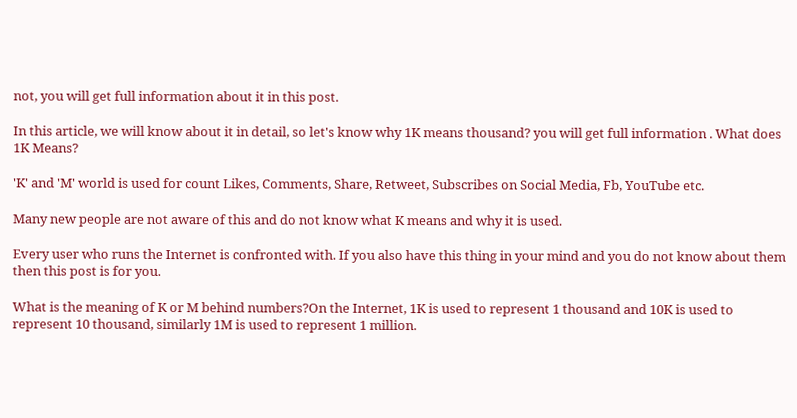not, you will get full information about it in this post.

In this article, we will know about it in detail, so let's know why 1K means thousand? you will get full information . What does 1K Means?

'K' and 'M' world is used for count Likes, Comments, Share, Retweet, Subscribes on Social Media, Fb, YouTube etc.

Many new people are not aware of this and do not know what K means and why it is used.

Every user who runs the Internet is confronted with. If you also have this thing in your mind and you do not know about them then this post is for you.

What is the meaning of K or M behind numbers?On the Internet, 1K is used to represent 1 thousand and 10K is used to represent 10 thousand, similarly 1M is used to represent 1 million.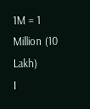1M = 1 Million (10 Lakh)
I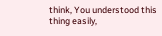think, You understood this thing easily,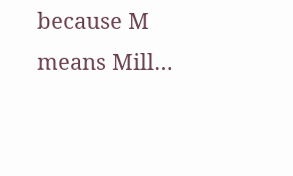because M means Mill…